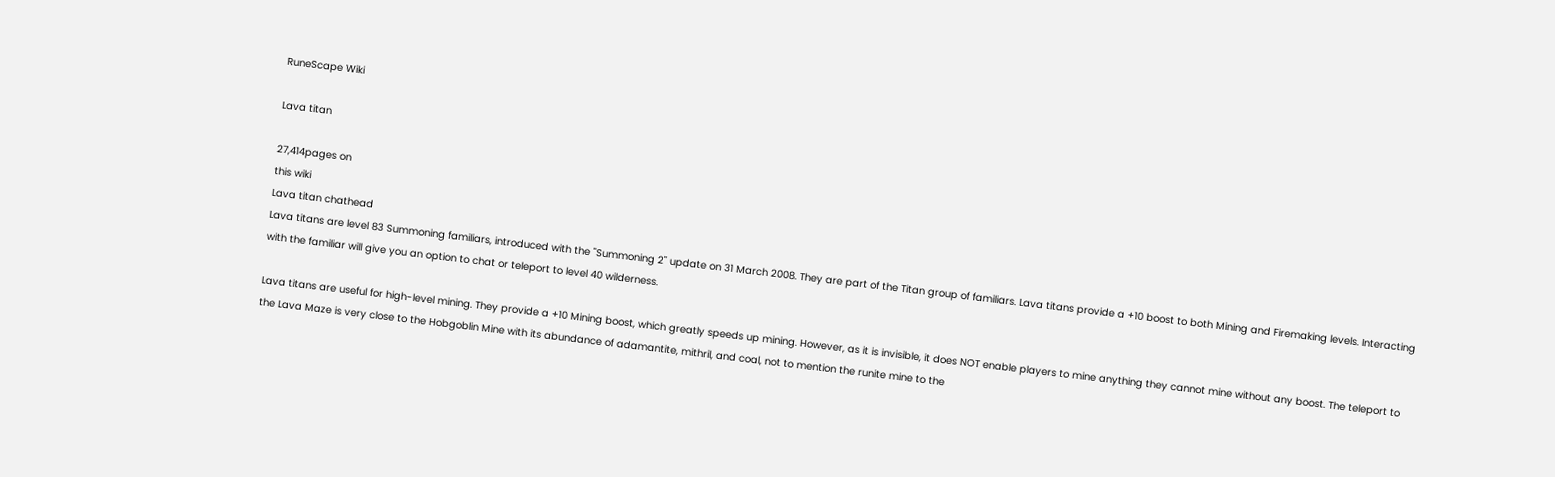RuneScape Wiki

Lava titan

27,414pages on
this wiki
Lava titan chathead
Lava titans are level 83 Summoning familiars, introduced with the "Summoning 2" update on 31 March 2008. They are part of the Titan group of familiars. Lava titans provide a +10 boost to both Mining and Firemaking levels. Interacting with the familiar will give you an option to chat or teleport to level 40 wilderness.

Lava titans are useful for high-level mining. They provide a +10 Mining boost, which greatly speeds up mining. However, as it is invisible, it does NOT enable players to mine anything they cannot mine without any boost. The teleport to the Lava Maze is very close to the Hobgoblin Mine with its abundance of adamantite, mithril, and coal, not to mention the runite mine to the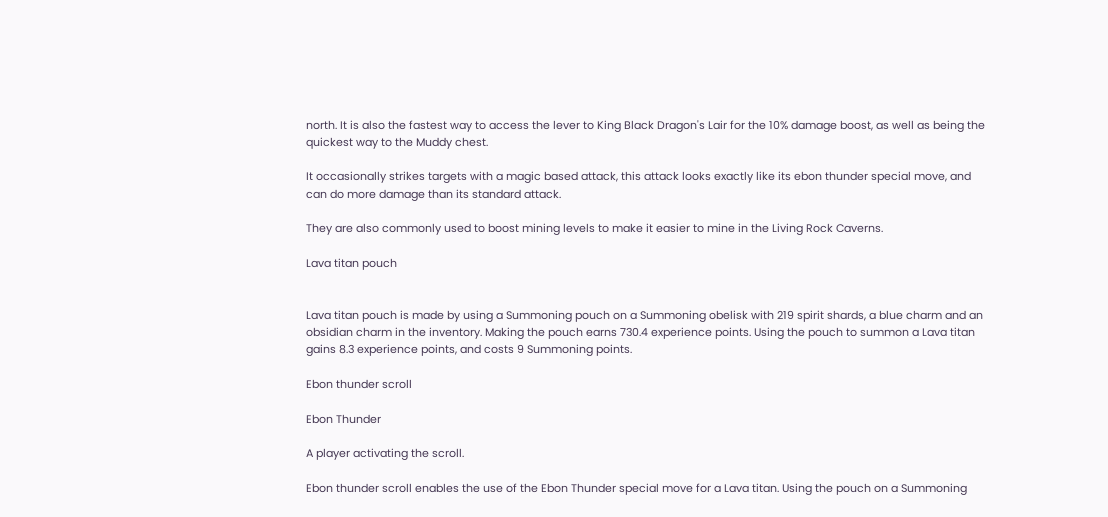north. It is also the fastest way to access the lever to King Black Dragon's Lair for the 10% damage boost, as well as being the quickest way to the Muddy chest.

It occasionally strikes targets with a magic based attack, this attack looks exactly like its ebon thunder special move, and can do more damage than its standard attack.

They are also commonly used to boost mining levels to make it easier to mine in the Living Rock Caverns.

Lava titan pouch


Lava titan pouch is made by using a Summoning pouch on a Summoning obelisk with 219 spirit shards, a blue charm and an obsidian charm in the inventory. Making the pouch earns 730.4 experience points. Using the pouch to summon a Lava titan gains 8.3 experience points, and costs 9 Summoning points.

Ebon thunder scroll

Ebon Thunder

A player activating the scroll.

Ebon thunder scroll enables the use of the Ebon Thunder special move for a Lava titan. Using the pouch on a Summoning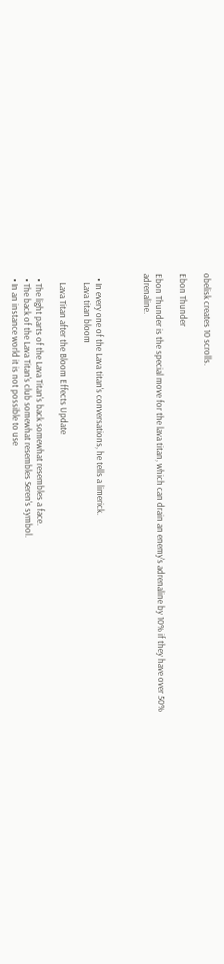obelisk creates 10 scrolls.

Ebon Thunder

Ebon Thunder is the special move for the lava titan, which can drain an enemy's adrenaline by 10% if they have over 50% adrenaline.



  • In every one of the Lava titan's conversations, he tells a limerick.
    Lava titan bloom

    Lava Titan after the Bloom Effects Update

  • The light parts of the Lava Titan's back somewhat resembles a face.
  • The back of the Lava Titan's club somewhat resembles Seren's symbol.
  • In an instance world it is not possible to use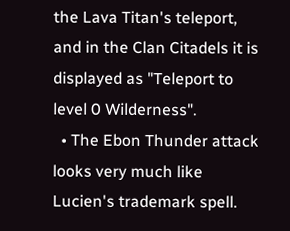the Lava Titan's teleport, and in the Clan Citadels it is displayed as "Teleport to level 0 Wilderness".
  • The Ebon Thunder attack looks very much like Lucien's trademark spell.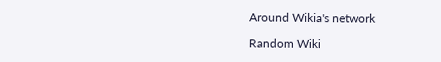Around Wikia's network

Random Wiki